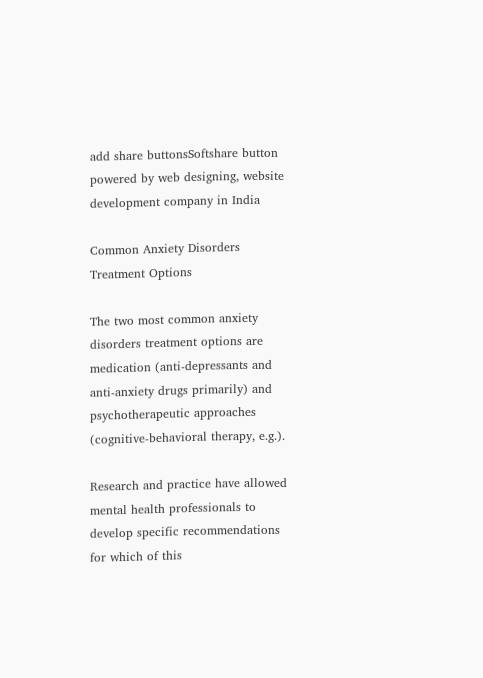add share buttonsSoftshare button powered by web designing, website development company in India

Common Anxiety Disorders Treatment Options

The two most common anxiety disorders treatment options are medication (anti-depressants and anti-anxiety drugs primarily) and psychotherapeutic approaches (cognitive-behavioral therapy, e.g.).

Research and practice have allowed mental health professionals to develop specific recommendations for which of this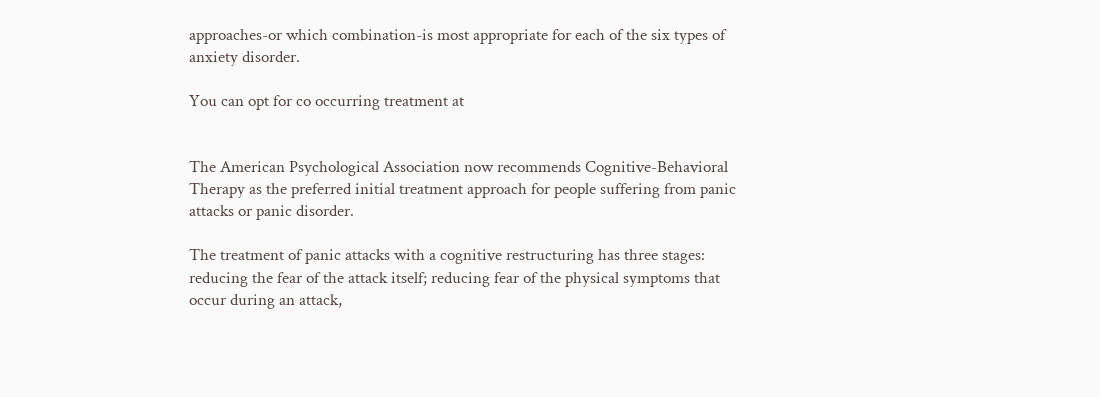approaches-or which combination-is most appropriate for each of the six types of anxiety disorder.

You can opt for co occurring treatment at


The American Psychological Association now recommends Cognitive-Behavioral Therapy as the preferred initial treatment approach for people suffering from panic attacks or panic disorder.

The treatment of panic attacks with a cognitive restructuring has three stages: reducing the fear of the attack itself; reducing fear of the physical symptoms that occur during an attack,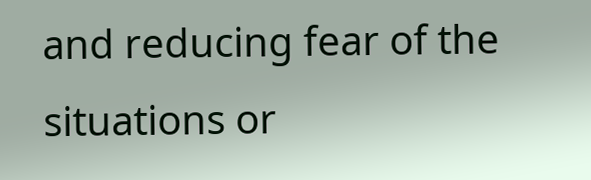and reducing fear of the situations or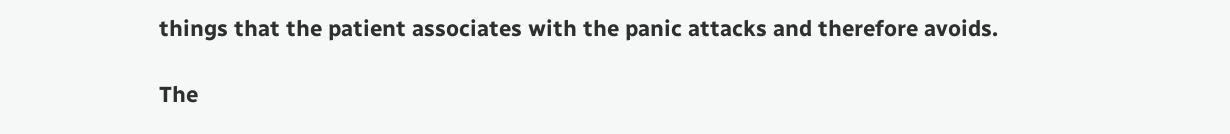things that the patient associates with the panic attacks and therefore avoids.

The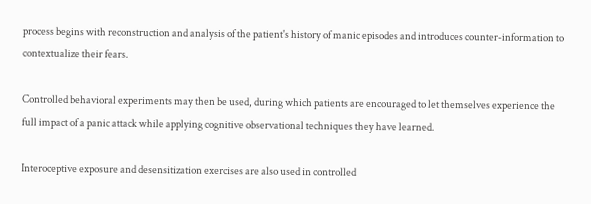process begins with reconstruction and analysis of the patient's history of manic episodes and introduces counter-information to contextualize their fears.

Controlled behavioral experiments may then be used, during which patients are encouraged to let themselves experience the full impact of a panic attack while applying cognitive observational techniques they have learned.

Interoceptive exposure and desensitization exercises are also used in controlled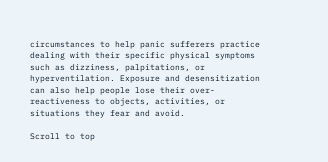circumstances to help panic sufferers practice dealing with their specific physical symptoms such as dizziness, palpitations, or hyperventilation. Exposure and desensitization can also help people lose their over-reactiveness to objects, activities, or situations they fear and avoid.

Scroll to top